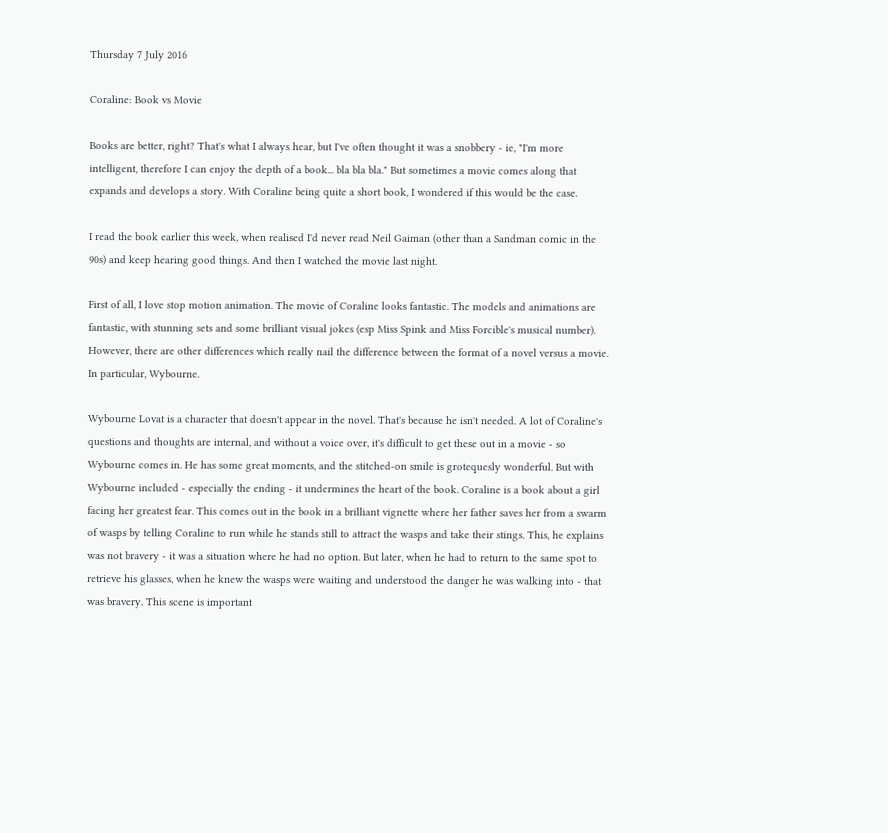Thursday 7 July 2016

Coraline: Book vs Movie

Books are better, right? That's what I always hear, but I've often thought it was a snobbery - ie, "I'm more intelligent, therefore I can enjoy the depth of a book... bla bla bla." But sometimes a movie comes along that expands and develops a story. With Coraline being quite a short book, I wondered if this would be the case.

I read the book earlier this week, when realised I'd never read Neil Gaiman (other than a Sandman comic in the 90s) and keep hearing good things. And then I watched the movie last night.

First of all, I love stop motion animation. The movie of Coraline looks fantastic. The models and animations are fantastic, with stunning sets and some brilliant visual jokes (esp Miss Spink and Miss Forcible's musical number). However, there are other differences which really nail the difference between the format of a novel versus a movie. In particular, Wybourne.

Wybourne Lovat is a character that doesn't appear in the novel. That's because he isn't needed. A lot of Coraline's questions and thoughts are internal, and without a voice over, it's difficult to get these out in a movie - so Wybourne comes in. He has some great moments, and the stitched-on smile is grotequesly wonderful. But with Wybourne included - especially the ending - it undermines the heart of the book. Coraline is a book about a girl facing her greatest fear. This comes out in the book in a brilliant vignette where her father saves her from a swarm of wasps by telling Coraline to run while he stands still to attract the wasps and take their stings. This, he explains was not bravery - it was a situation where he had no option. But later, when he had to return to the same spot to retrieve his glasses, when he knew the wasps were waiting and understood the danger he was walking into - that was bravery. This scene is important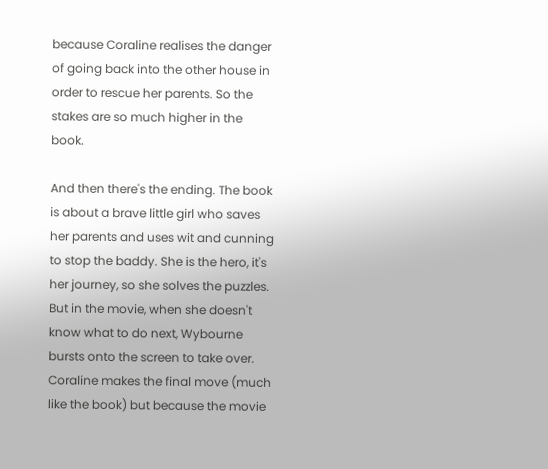because Coraline realises the danger of going back into the other house in order to rescue her parents. So the stakes are so much higher in the book.

And then there's the ending. The book is about a brave little girl who saves her parents and uses wit and cunning to stop the baddy. She is the hero, it's her journey, so she solves the puzzles. But in the movie, when she doesn't know what to do next, Wybourne bursts onto the screen to take over. Coraline makes the final move (much like the book) but because the movie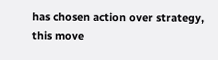has chosen action over strategy, this move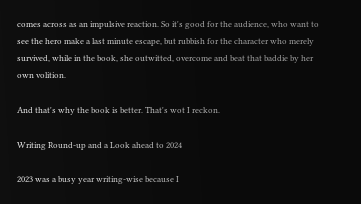comes across as an impulsive reaction. So it's good for the audience, who want to see the hero make a last minute escape, but rubbish for the character who merely survived, while in the book, she outwitted, overcome and beat that baddie by her own volition.

And that's why the book is better. That's wot I reckon.

Writing Round-up and a Look ahead to 2024

2023 was a busy year writing-wise because I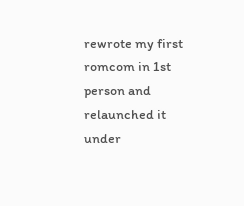rewrote my first romcom in 1st person and relaunched it under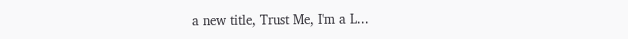a new title, Trust Me, I'm a L...